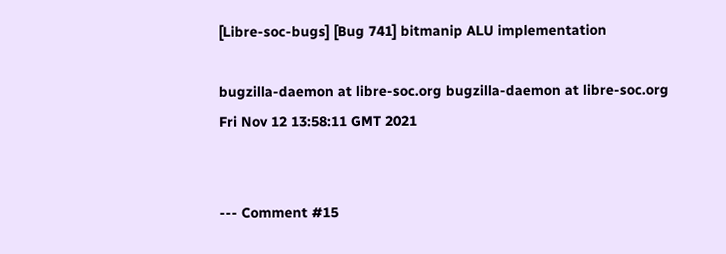[Libre-soc-bugs] [Bug 741] bitmanip ALU implementation

bugzilla-daemon at libre-soc.org bugzilla-daemon at libre-soc.org
Fri Nov 12 13:58:11 GMT 2021


--- Comment #15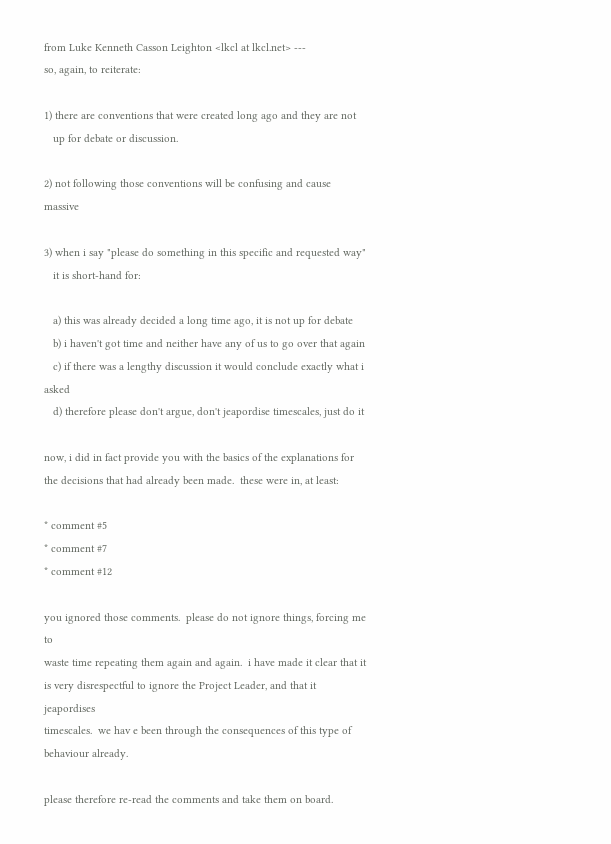from Luke Kenneth Casson Leighton <lkcl at lkcl.net> ---
so, again, to reiterate:

1) there are conventions that were created long ago and they are not
   up for debate or discussion.

2) not following those conventions will be confusing and cause massive

3) when i say "please do something in this specific and requested way"
   it is short-hand for:

   a) this was already decided a long time ago, it is not up for debate
   b) i haven't got time and neither have any of us to go over that again
   c) if there was a lengthy discussion it would conclude exactly what i asked
   d) therefore please don't argue, don't jeapordise timescales, just do it

now, i did in fact provide you with the basics of the explanations for
the decisions that had already been made.  these were in, at least:

* comment #5
* comment #7
* comment #12

you ignored those comments.  please do not ignore things, forcing me to
waste time repeating them again and again.  i have made it clear that it
is very disrespectful to ignore the Project Leader, and that it jeapordises
timescales.  we hav e been through the consequences of this type of
behaviour already.

please therefore re-read the comments and take them on board.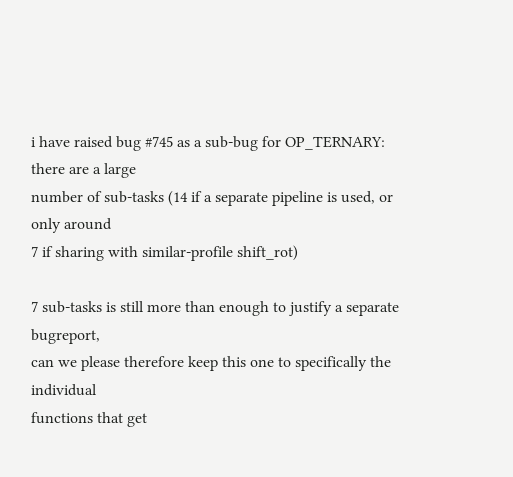i have raised bug #745 as a sub-bug for OP_TERNARY: there are a large
number of sub-tasks (14 if a separate pipeline is used, or only around
7 if sharing with similar-profile shift_rot)

7 sub-tasks is still more than enough to justify a separate bugreport,
can we please therefore keep this one to specifically the individual
functions that get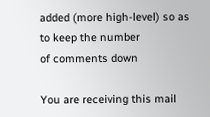added (more high-level) so as to keep the number
of comments down

You are receiving this mail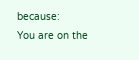because:
You are on the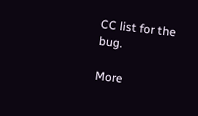CC list for the bug.

More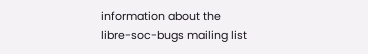information about the libre-soc-bugs mailing list